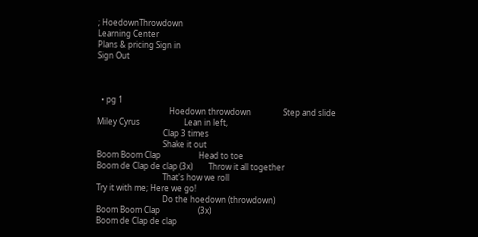; HoedownThrowdown
Learning Center
Plans & pricing Sign in
Sign Out



  • pg 1
                                    Hoedown throwdown                Step and slide
Miley Cyrus                      Lean in left,
                                 Clap 3 times
                                 Shake it out
Boom Boom Clap                   Head to toe
Boom de Clap de clap (3x)        Throw it all together
                                 That's how we roll
Try it with me; Here we go!
                                 Do the hoedown (throwdown)
Boom Boom Clap                   (3x)
Boom de Clap de clap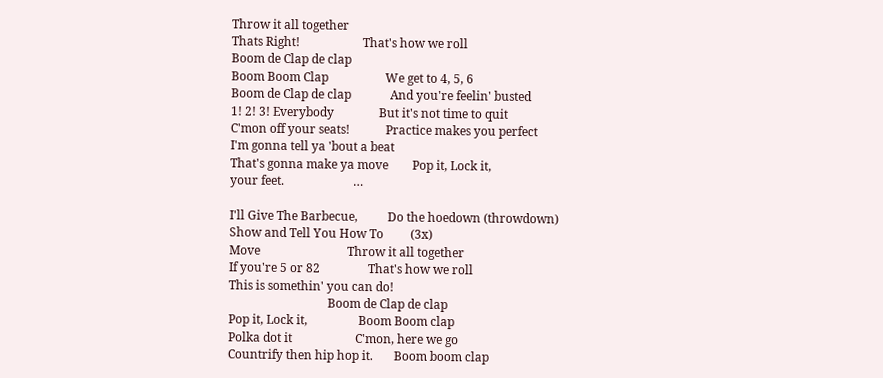Throw it all together
Thats Right!                     That's how we roll
Boom de Clap de clap
Boom Boom Clap                   We get to 4, 5, 6
Boom de Clap de clap             And you're feelin' busted
1! 2! 3! Everybody               But it's not time to quit
C'mon off your seats!            Practice makes you perfect
I'm gonna tell ya 'bout a beat
That's gonna make ya move        Pop it, Lock it,
your feet.                       …

I'll Give The Barbecue,          Do the hoedown (throwdown)
Show and Tell You How To         (3x)
Move                             Throw it all together
If you're 5 or 82                That's how we roll
This is somethin' you can do!
                                 Boom de Clap de clap
Pop it, Lock it,                 Boom Boom clap
Polka dot it                     C'mon, here we go
Countrify then hip hop it.       Boom boom clap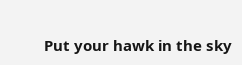Put your hawk in the sky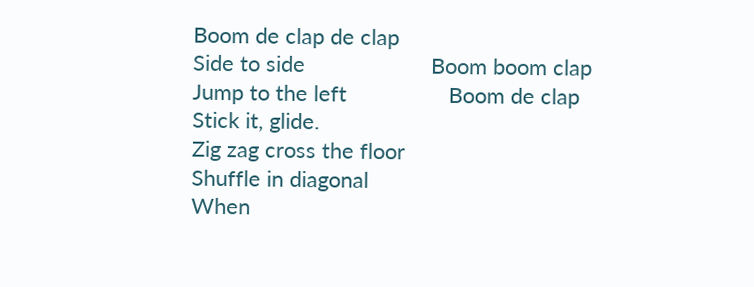Boom de clap de clap
Side to side                     Boom boom clap
Jump to the left                 Boom de clap
Stick it, glide.
Zig zag cross the floor
Shuffle in diagonal
When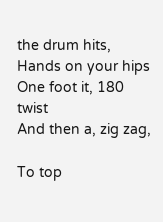the drum hits,
Hands on your hips
One foot it, 180 twist
And then a, zig zag,

To top